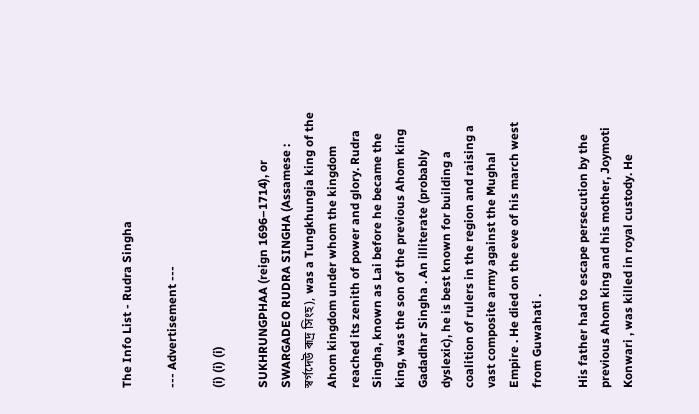The Info List - Rudra Singha

--- Advertisement ---

(i) (i) (i)

SUKHRUNGPHAA (reign 1696–1714), or SWARGADEO RUDRA SINGHA (Assamese : স্বৰ্গদেউ ৰূদ্ৰ সিংহ), was a Tungkhungia king of the Ahom kingdom under whom the kingdom reached its zenith of power and glory. Rudra Singha, known as Lai before he became the king, was the son of the previous Ahom king Gadadhar Singha . An illiterate (probably dyslexic), he is best known for building a coalition of rulers in the region and raising a vast composite army against the Mughal Empire . He died on the eve of his march west from Guwahati .

His father had to escape persecution by the previous Ahom king and his mother, Joymoti Konwari , was killed in royal custody. He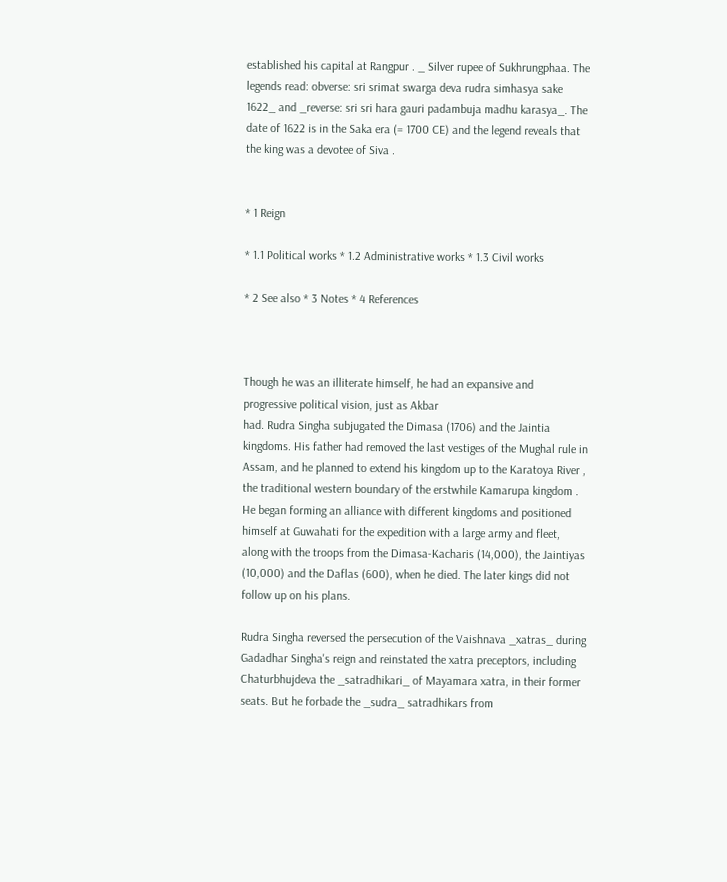established his capital at Rangpur . _ Silver rupee of Sukhrungphaa. The legends read: obverse: sri srimat swarga deva rudra simhasya sake 1622_ and _reverse: sri sri hara gauri padambuja madhu karasya_. The date of 1622 is in the Saka era (= 1700 CE) and the legend reveals that the king was a devotee of Siva .


* 1 Reign

* 1.1 Political works * 1.2 Administrative works * 1.3 Civil works

* 2 See also * 3 Notes * 4 References



Though he was an illiterate himself, he had an expansive and progressive political vision, just as Akbar
had. Rudra Singha subjugated the Dimasa (1706) and the Jaintia kingdoms. His father had removed the last vestiges of the Mughal rule in Assam, and he planned to extend his kingdom up to the Karatoya River , the traditional western boundary of the erstwhile Kamarupa kingdom . He began forming an alliance with different kingdoms and positioned himself at Guwahati for the expedition with a large army and fleet, along with the troops from the Dimasa-Kacharis (14,000), the Jaintiyas (10,000) and the Daflas (600), when he died. The later kings did not follow up on his plans.

Rudra Singha reversed the persecution of the Vaishnava _xatras_ during Gadadhar Singha's reign and reinstated the xatra preceptors, including Chaturbhujdeva the _satradhikari_ of Mayamara xatra, in their former seats. But he forbade the _sudra_ satradhikars from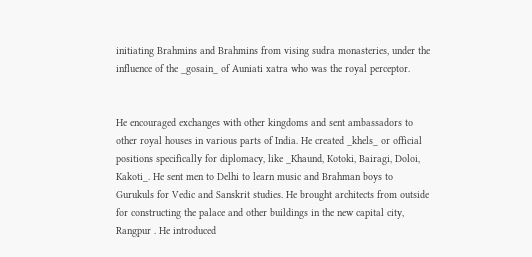initiating Brahmins and Brahmins from vising sudra monasteries, under the influence of the _gosain_ of Auniati xatra who was the royal perceptor.


He encouraged exchanges with other kingdoms and sent ambassadors to other royal houses in various parts of India. He created _khels_ or official positions specifically for diplomacy, like _Khaund, Kotoki, Bairagi, Doloi, Kakoti_. He sent men to Delhi to learn music and Brahman boys to Gurukuls for Vedic and Sanskrit studies. He brought architects from outside for constructing the palace and other buildings in the new capital city, Rangpur . He introduced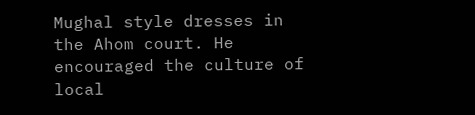Mughal style dresses in the Ahom court. He encouraged the culture of local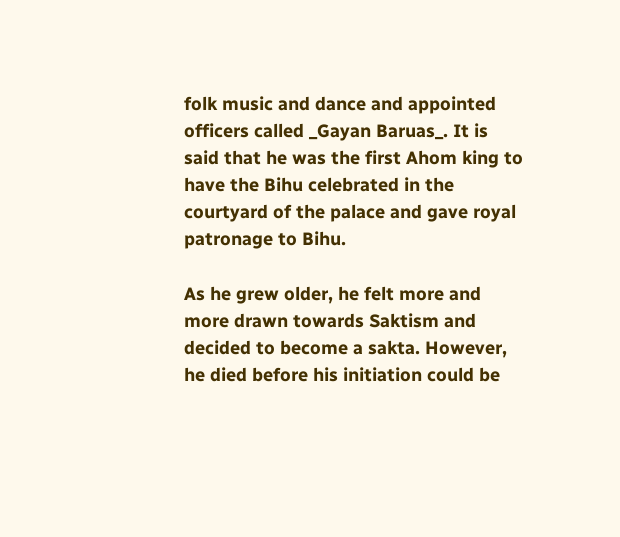folk music and dance and appointed officers called _Gayan Baruas_. It is said that he was the first Ahom king to have the Bihu celebrated in the courtyard of the palace and gave royal patronage to Bihu.

As he grew older, he felt more and more drawn towards Saktism and decided to become a sakta. However, he died before his initiation could be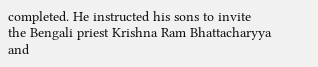completed. He instructed his sons to invite the Bengali priest Krishna Ram Bhattacharyya and